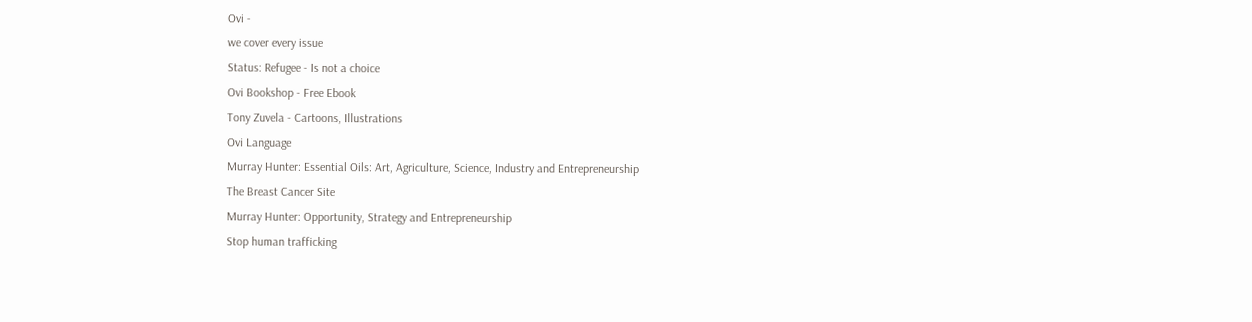Ovi -
we cover every issue
Status: Refugee - Is not a choice
Ovi Bookshop - Free Ebook
Tony Zuvela - Cartoons, Illustrations
Ovi Language
Murray Hunter: Essential Oils: Art, Agriculture, Science, Industry and Entrepreneurship
The Breast Cancer Site
Murray Hunter: Opportunity, Strategy and Entrepreneurship
Stop human trafficking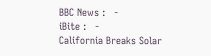BBC News :   -
iBite :   -
California Breaks Solar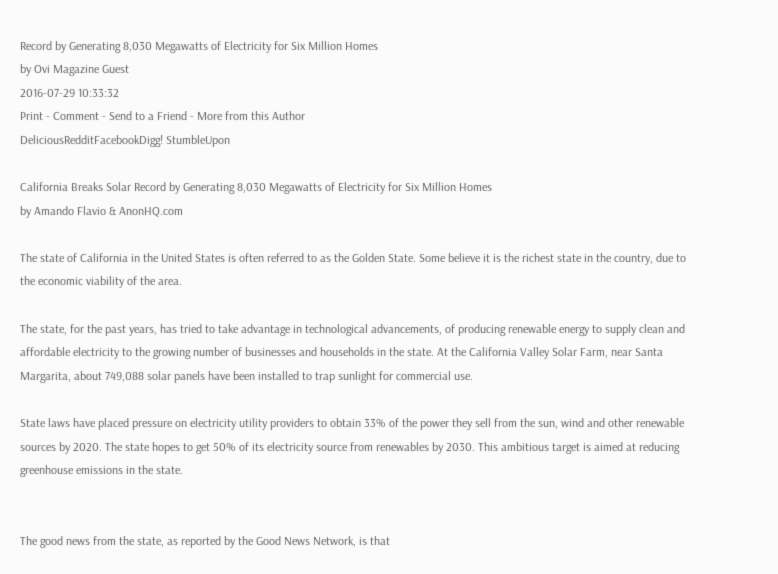Record by Generating 8,030 Megawatts of Electricity for Six Million Homes
by Ovi Magazine Guest
2016-07-29 10:33:32
Print - Comment - Send to a Friend - More from this Author
DeliciousRedditFacebookDigg! StumbleUpon

California Breaks Solar Record by Generating 8,030 Megawatts of Electricity for Six Million Homes
by Amando Flavio & AnonHQ.com

The state of California in the United States is often referred to as the Golden State. Some believe it is the richest state in the country, due to the economic viability of the area.

The state, for the past years, has tried to take advantage in technological advancements, of producing renewable energy to supply clean and affordable electricity to the growing number of businesses and households in the state. At the California Valley Solar Farm, near Santa Margarita, about 749,088 solar panels have been installed to trap sunlight for commercial use.

State laws have placed pressure on electricity utility providers to obtain 33% of the power they sell from the sun, wind and other renewable sources by 2020. The state hopes to get 50% of its electricity source from renewables by 2030. This ambitious target is aimed at reducing greenhouse emissions in the state.


The good news from the state, as reported by the Good News Network, is that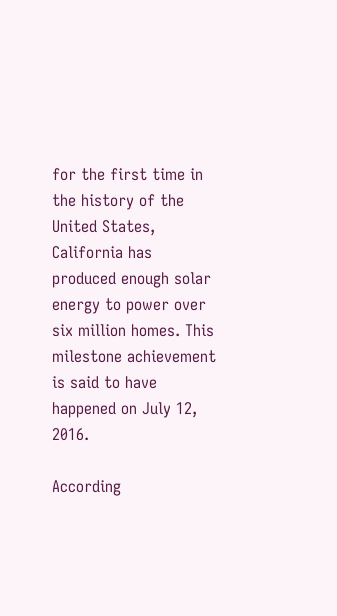for the first time in the history of the United States, California has produced enough solar energy to power over six million homes. This milestone achievement is said to have happened on July 12, 2016.

According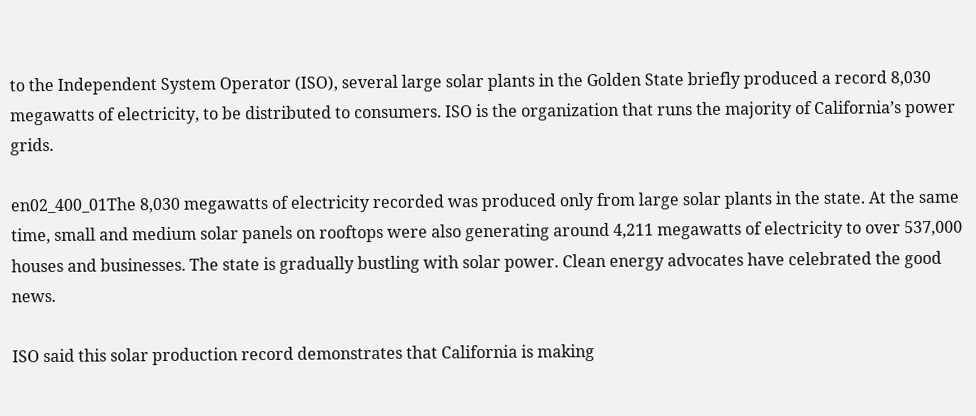to the Independent System Operator (ISO), several large solar plants in the Golden State briefly produced a record 8,030 megawatts of electricity, to be distributed to consumers. ISO is the organization that runs the majority of California’s power grids.

en02_400_01The 8,030 megawatts of electricity recorded was produced only from large solar plants in the state. At the same time, small and medium solar panels on rooftops were also generating around 4,211 megawatts of electricity to over 537,000 houses and businesses. The state is gradually bustling with solar power. Clean energy advocates have celebrated the good news.

ISO said this solar production record demonstrates that California is making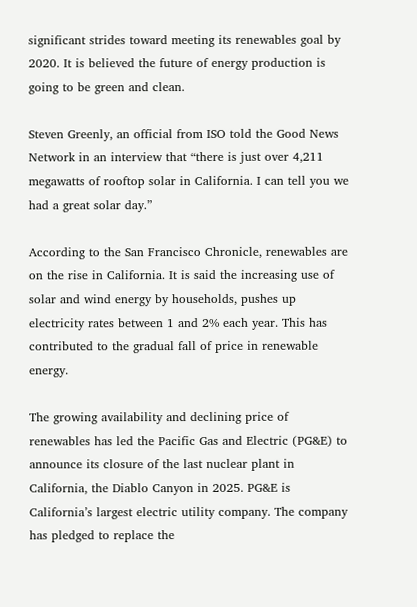significant strides toward meeting its renewables goal by 2020. It is believed the future of energy production is going to be green and clean.

Steven Greenly, an official from ISO told the Good News Network in an interview that “there is just over 4,211 megawatts of rooftop solar in California. I can tell you we had a great solar day.”

According to the San Francisco Chronicle, renewables are on the rise in California. It is said the increasing use of solar and wind energy by households, pushes up electricity rates between 1 and 2% each year. This has contributed to the gradual fall of price in renewable energy.

The growing availability and declining price of renewables has led the Pacific Gas and Electric (PG&E) to announce its closure of the last nuclear plant in California, the Diablo Canyon in 2025. PG&E is California’s largest electric utility company. The company has pledged to replace the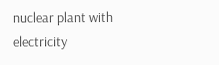nuclear plant with electricity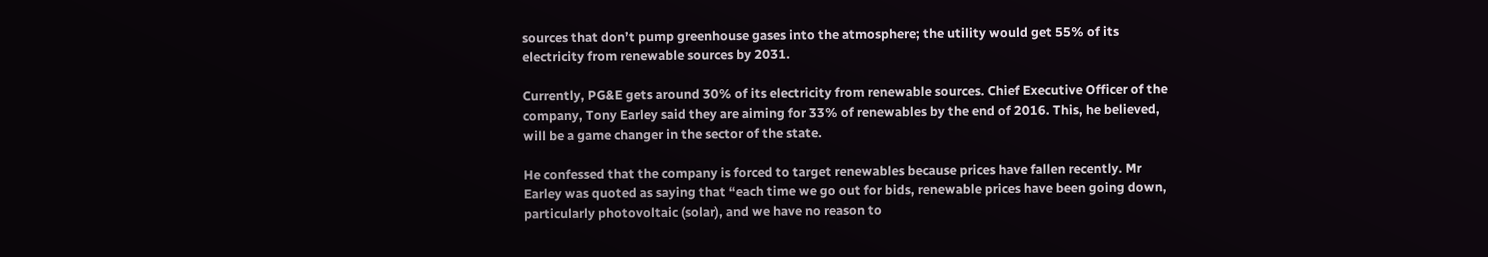sources that don’t pump greenhouse gases into the atmosphere; the utility would get 55% of its electricity from renewable sources by 2031.

Currently, PG&E gets around 30% of its electricity from renewable sources. Chief Executive Officer of the company, Tony Earley said they are aiming for 33% of renewables by the end of 2016. This, he believed, will be a game changer in the sector of the state.

He confessed that the company is forced to target renewables because prices have fallen recently. Mr Earley was quoted as saying that “each time we go out for bids, renewable prices have been going down, particularly photovoltaic (solar), and we have no reason to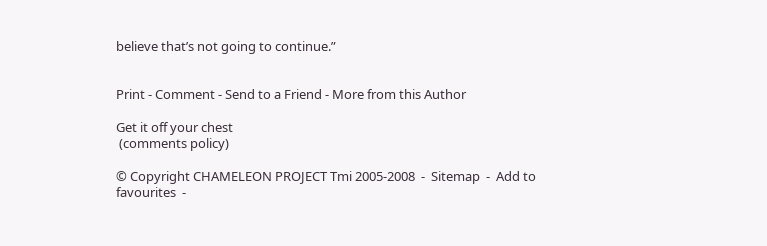believe that’s not going to continue.”


Print - Comment - Send to a Friend - More from this Author

Get it off your chest
 (comments policy)

© Copyright CHAMELEON PROJECT Tmi 2005-2008  -  Sitemap  -  Add to favourites  -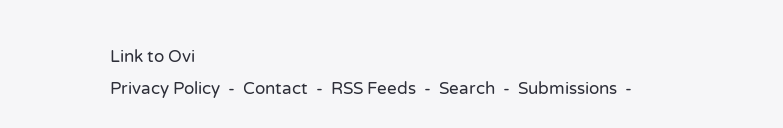Link to Ovi
Privacy Policy  -  Contact  -  RSS Feeds  -  Search  -  Submissions  -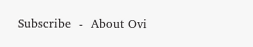Subscribe  -  About Ovi